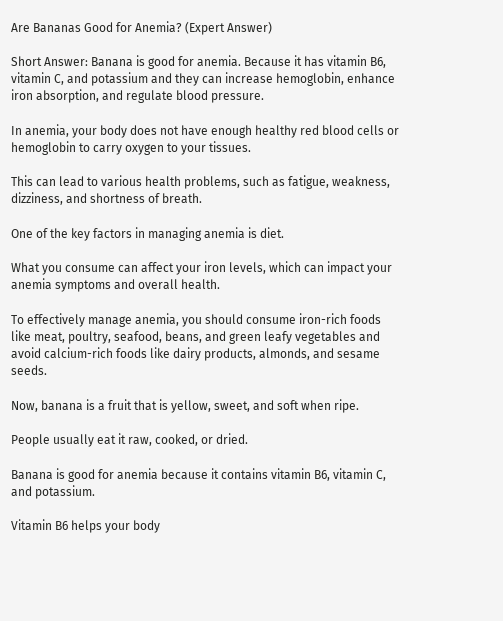Are Bananas Good for Anemia? (Expert Answer)

Short Answer: Banana is good for anemia. Because it has vitamin B6, vitamin C, and potassium and they can increase hemoglobin, enhance iron absorption, and regulate blood pressure.

In anemia, your body does not have enough healthy red blood cells or hemoglobin to carry oxygen to your tissues.

This can lead to various health problems, such as fatigue, weakness, dizziness, and shortness of breath.

One of the key factors in managing anemia is diet.

What you consume can affect your iron levels, which can impact your anemia symptoms and overall health.

To effectively manage anemia, you should consume iron-rich foods like meat, poultry, seafood, beans, and green leafy vegetables and avoid calcium-rich foods like dairy products, almonds, and sesame seeds.

Now, banana is a fruit that is yellow, sweet, and soft when ripe.

People usually eat it raw, cooked, or dried.

Banana is good for anemia because it contains vitamin B6, vitamin C, and potassium.

Vitamin B6 helps your body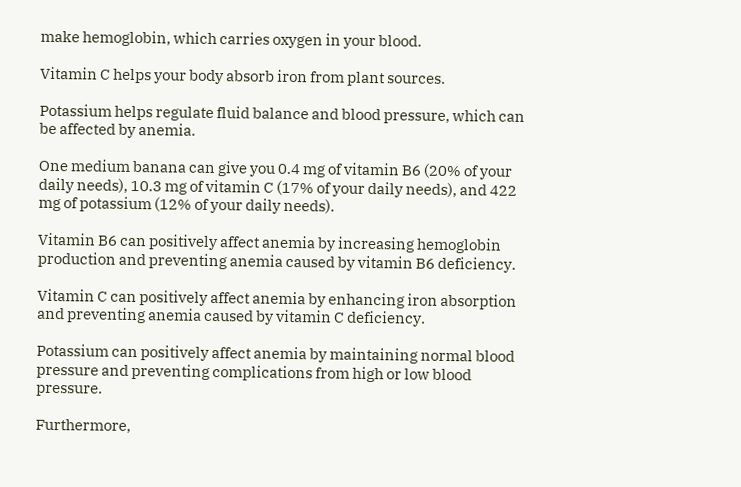make hemoglobin, which carries oxygen in your blood.

Vitamin C helps your body absorb iron from plant sources.

Potassium helps regulate fluid balance and blood pressure, which can be affected by anemia.

One medium banana can give you 0.4 mg of vitamin B6 (20% of your daily needs), 10.3 mg of vitamin C (17% of your daily needs), and 422 mg of potassium (12% of your daily needs).

Vitamin B6 can positively affect anemia by increasing hemoglobin production and preventing anemia caused by vitamin B6 deficiency.

Vitamin C can positively affect anemia by enhancing iron absorption and preventing anemia caused by vitamin C deficiency.

Potassium can positively affect anemia by maintaining normal blood pressure and preventing complications from high or low blood pressure.

Furthermore,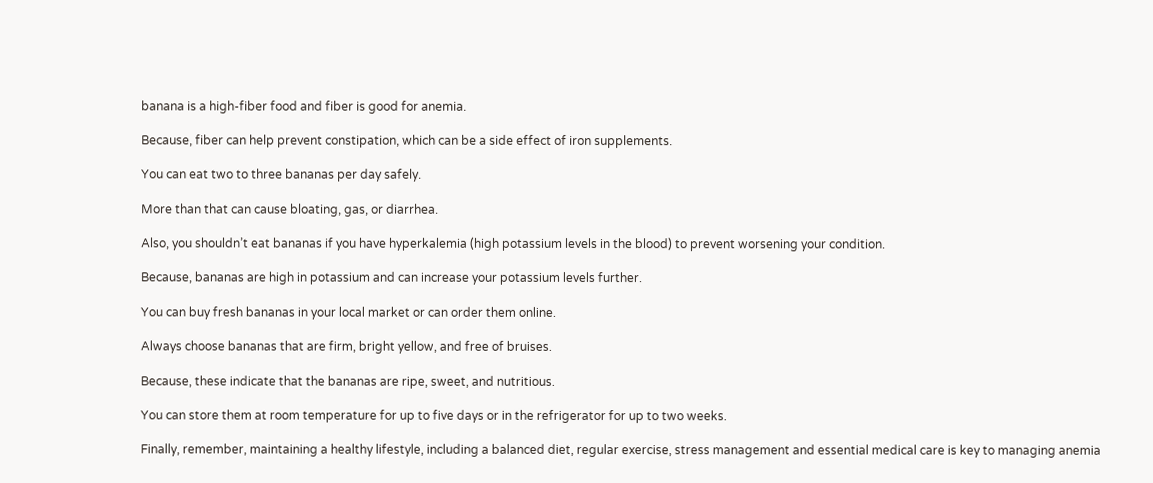banana is a high-fiber food and fiber is good for anemia.

Because, fiber can help prevent constipation, which can be a side effect of iron supplements.

You can eat two to three bananas per day safely.

More than that can cause bloating, gas, or diarrhea.

Also, you shouldn’t eat bananas if you have hyperkalemia (high potassium levels in the blood) to prevent worsening your condition.

Because, bananas are high in potassium and can increase your potassium levels further.

You can buy fresh bananas in your local market or can order them online.

Always choose bananas that are firm, bright yellow, and free of bruises.

Because, these indicate that the bananas are ripe, sweet, and nutritious.

You can store them at room temperature for up to five days or in the refrigerator for up to two weeks.

Finally, remember, maintaining a healthy lifestyle, including a balanced diet, regular exercise, stress management and essential medical care is key to managing anemia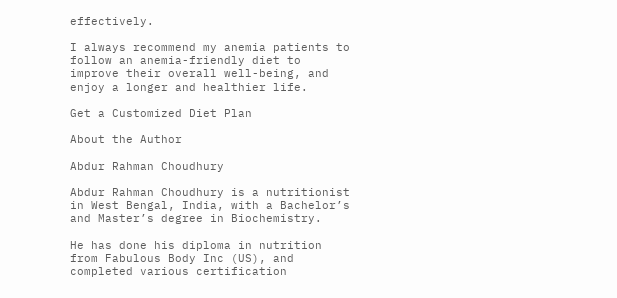effectively.

I always recommend my anemia patients to follow an anemia-friendly diet to improve their overall well-being, and enjoy a longer and healthier life.

Get a Customized Diet Plan

About the Author

Abdur Rahman Choudhury

Abdur Rahman Choudhury is a nutritionist in West Bengal, India, with a Bachelor’s and Master’s degree in Biochemistry.

He has done his diploma in nutrition from Fabulous Body Inc (US), and completed various certification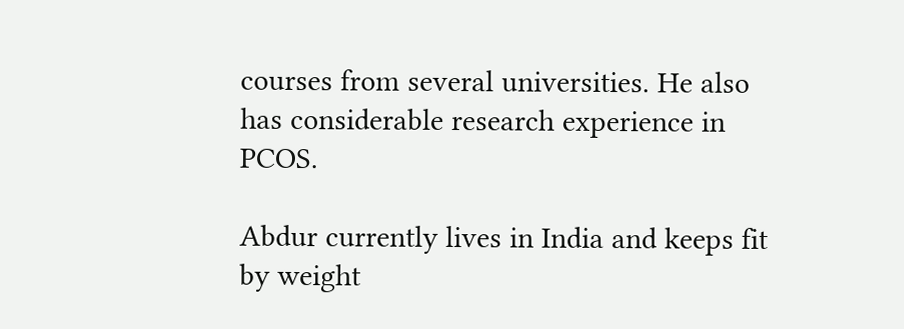courses from several universities. He also has considerable research experience in PCOS.

Abdur currently lives in India and keeps fit by weight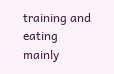training and eating mainly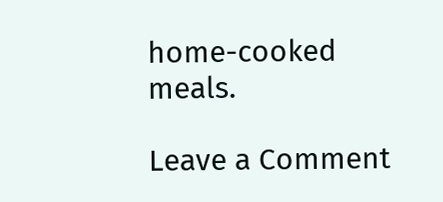home-cooked meals.

Leave a Comment